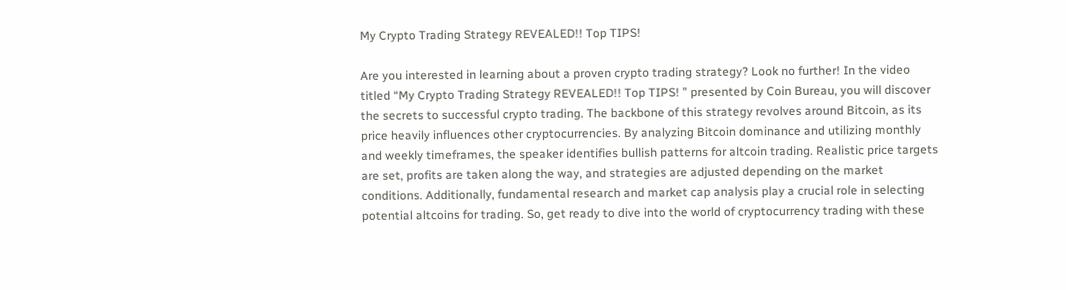My Crypto Trading Strategy REVEALED!! Top TIPS!

Are you interested in learning about a proven crypto trading strategy? Look no further! In the video titled “My Crypto Trading Strategy REVEALED!! Top TIPS! ” presented by Coin Bureau, you will discover the secrets to successful crypto trading. The backbone of this strategy revolves around Bitcoin, as its price heavily influences other cryptocurrencies. By analyzing Bitcoin dominance and utilizing monthly and weekly timeframes, the speaker identifies bullish patterns for altcoin trading. Realistic price targets are set, profits are taken along the way, and strategies are adjusted depending on the market conditions. Additionally, fundamental research and market cap analysis play a crucial role in selecting potential altcoins for trading. So, get ready to dive into the world of cryptocurrency trading with these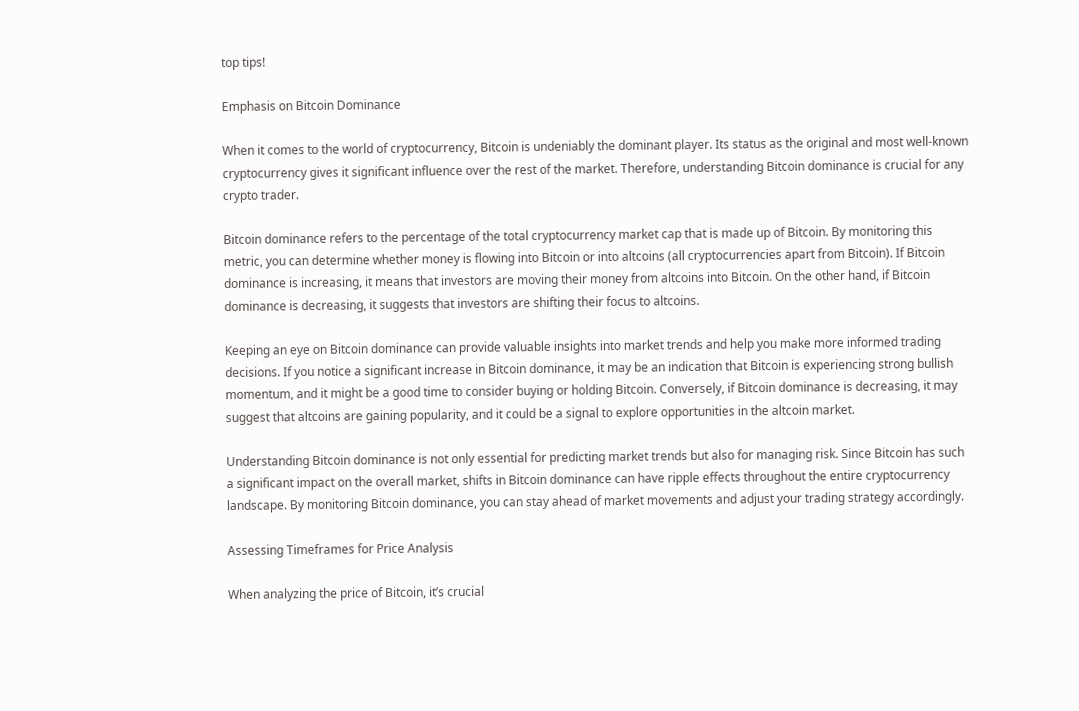top tips!

Emphasis on Bitcoin Dominance

When it comes to the world of cryptocurrency, Bitcoin is undeniably the dominant player. Its status as the original and most well-known cryptocurrency gives it significant influence over the rest of the market. Therefore, understanding Bitcoin dominance is crucial for any crypto trader.

Bitcoin dominance refers to the percentage of the total cryptocurrency market cap that is made up of Bitcoin. By monitoring this metric, you can determine whether money is flowing into Bitcoin or into altcoins (all cryptocurrencies apart from Bitcoin). If Bitcoin dominance is increasing, it means that investors are moving their money from altcoins into Bitcoin. On the other hand, if Bitcoin dominance is decreasing, it suggests that investors are shifting their focus to altcoins.

Keeping an eye on Bitcoin dominance can provide valuable insights into market trends and help you make more informed trading decisions. If you notice a significant increase in Bitcoin dominance, it may be an indication that Bitcoin is experiencing strong bullish momentum, and it might be a good time to consider buying or holding Bitcoin. Conversely, if Bitcoin dominance is decreasing, it may suggest that altcoins are gaining popularity, and it could be a signal to explore opportunities in the altcoin market.

Understanding Bitcoin dominance is not only essential for predicting market trends but also for managing risk. Since Bitcoin has such a significant impact on the overall market, shifts in Bitcoin dominance can have ripple effects throughout the entire cryptocurrency landscape. By monitoring Bitcoin dominance, you can stay ahead of market movements and adjust your trading strategy accordingly.

Assessing Timeframes for Price Analysis

When analyzing the price of Bitcoin, it’s crucial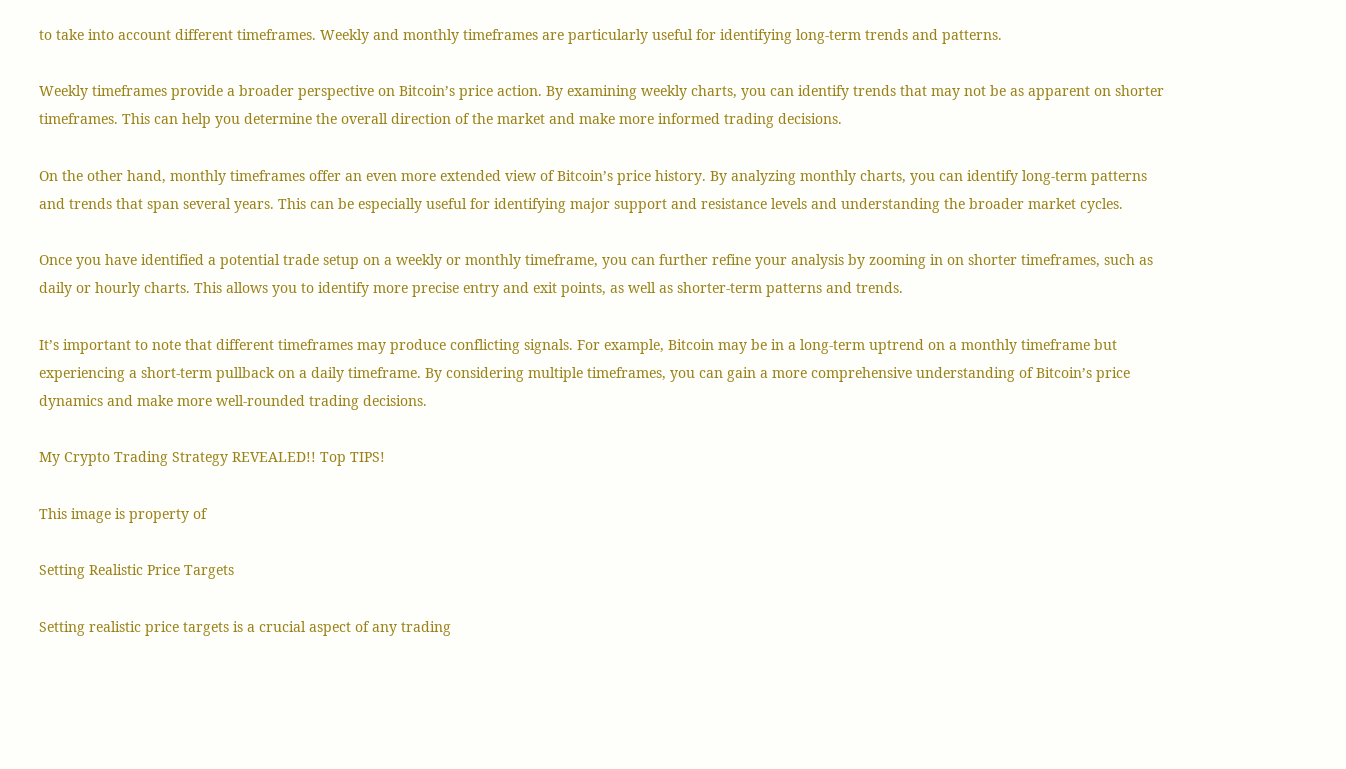to take into account different timeframes. Weekly and monthly timeframes are particularly useful for identifying long-term trends and patterns.

Weekly timeframes provide a broader perspective on Bitcoin’s price action. By examining weekly charts, you can identify trends that may not be as apparent on shorter timeframes. This can help you determine the overall direction of the market and make more informed trading decisions.

On the other hand, monthly timeframes offer an even more extended view of Bitcoin’s price history. By analyzing monthly charts, you can identify long-term patterns and trends that span several years. This can be especially useful for identifying major support and resistance levels and understanding the broader market cycles.

Once you have identified a potential trade setup on a weekly or monthly timeframe, you can further refine your analysis by zooming in on shorter timeframes, such as daily or hourly charts. This allows you to identify more precise entry and exit points, as well as shorter-term patterns and trends.

It’s important to note that different timeframes may produce conflicting signals. For example, Bitcoin may be in a long-term uptrend on a monthly timeframe but experiencing a short-term pullback on a daily timeframe. By considering multiple timeframes, you can gain a more comprehensive understanding of Bitcoin’s price dynamics and make more well-rounded trading decisions.

My Crypto Trading Strategy REVEALED!! Top TIPS!

This image is property of

Setting Realistic Price Targets

Setting realistic price targets is a crucial aspect of any trading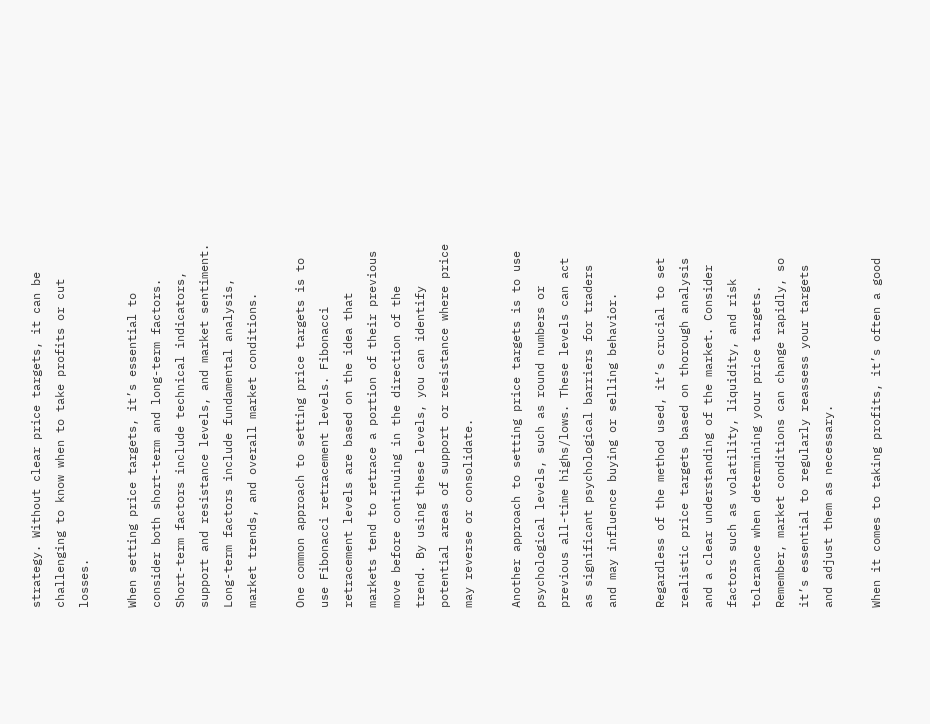strategy. Without clear price targets, it can be challenging to know when to take profits or cut losses.

When setting price targets, it’s essential to consider both short-term and long-term factors. Short-term factors include technical indicators, support and resistance levels, and market sentiment. Long-term factors include fundamental analysis, market trends, and overall market conditions.

One common approach to setting price targets is to use Fibonacci retracement levels. Fibonacci retracement levels are based on the idea that markets tend to retrace a portion of their previous move before continuing in the direction of the trend. By using these levels, you can identify potential areas of support or resistance where price may reverse or consolidate.

Another approach to setting price targets is to use psychological levels, such as round numbers or previous all-time highs/lows. These levels can act as significant psychological barriers for traders and may influence buying or selling behavior.

Regardless of the method used, it’s crucial to set realistic price targets based on thorough analysis and a clear understanding of the market. Consider factors such as volatility, liquidity, and risk tolerance when determining your price targets. Remember, market conditions can change rapidly, so it’s essential to regularly reassess your targets and adjust them as necessary.

When it comes to taking profits, it’s often a good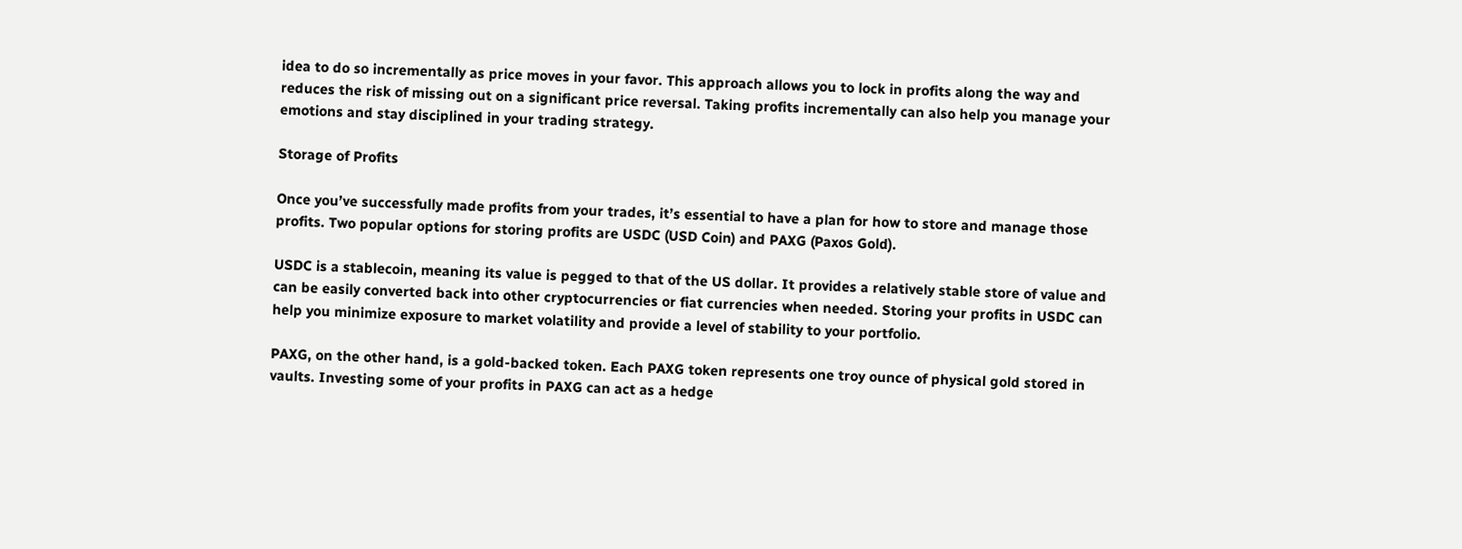idea to do so incrementally as price moves in your favor. This approach allows you to lock in profits along the way and reduces the risk of missing out on a significant price reversal. Taking profits incrementally can also help you manage your emotions and stay disciplined in your trading strategy.

Storage of Profits

Once you’ve successfully made profits from your trades, it’s essential to have a plan for how to store and manage those profits. Two popular options for storing profits are USDC (USD Coin) and PAXG (Paxos Gold).

USDC is a stablecoin, meaning its value is pegged to that of the US dollar. It provides a relatively stable store of value and can be easily converted back into other cryptocurrencies or fiat currencies when needed. Storing your profits in USDC can help you minimize exposure to market volatility and provide a level of stability to your portfolio.

PAXG, on the other hand, is a gold-backed token. Each PAXG token represents one troy ounce of physical gold stored in vaults. Investing some of your profits in PAXG can act as a hedge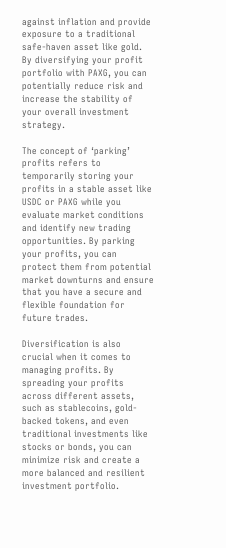against inflation and provide exposure to a traditional safe-haven asset like gold. By diversifying your profit portfolio with PAXG, you can potentially reduce risk and increase the stability of your overall investment strategy.

The concept of ‘parking’ profits refers to temporarily storing your profits in a stable asset like USDC or PAXG while you evaluate market conditions and identify new trading opportunities. By parking your profits, you can protect them from potential market downturns and ensure that you have a secure and flexible foundation for future trades.

Diversification is also crucial when it comes to managing profits. By spreading your profits across different assets, such as stablecoins, gold-backed tokens, and even traditional investments like stocks or bonds, you can minimize risk and create a more balanced and resilient investment portfolio.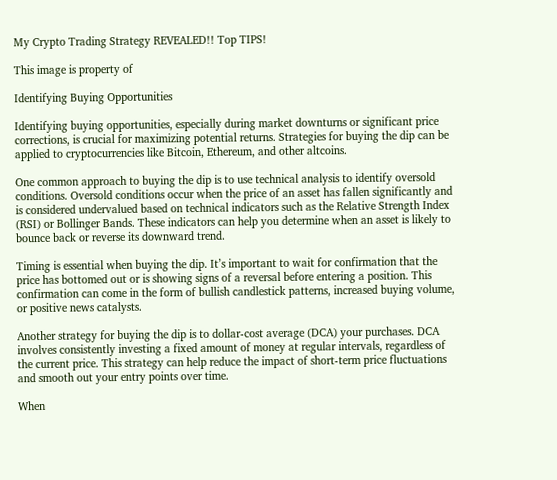My Crypto Trading Strategy REVEALED!! Top TIPS!

This image is property of

Identifying Buying Opportunities

Identifying buying opportunities, especially during market downturns or significant price corrections, is crucial for maximizing potential returns. Strategies for buying the dip can be applied to cryptocurrencies like Bitcoin, Ethereum, and other altcoins.

One common approach to buying the dip is to use technical analysis to identify oversold conditions. Oversold conditions occur when the price of an asset has fallen significantly and is considered undervalued based on technical indicators such as the Relative Strength Index (RSI) or Bollinger Bands. These indicators can help you determine when an asset is likely to bounce back or reverse its downward trend.

Timing is essential when buying the dip. It’s important to wait for confirmation that the price has bottomed out or is showing signs of a reversal before entering a position. This confirmation can come in the form of bullish candlestick patterns, increased buying volume, or positive news catalysts.

Another strategy for buying the dip is to dollar-cost average (DCA) your purchases. DCA involves consistently investing a fixed amount of money at regular intervals, regardless of the current price. This strategy can help reduce the impact of short-term price fluctuations and smooth out your entry points over time.

When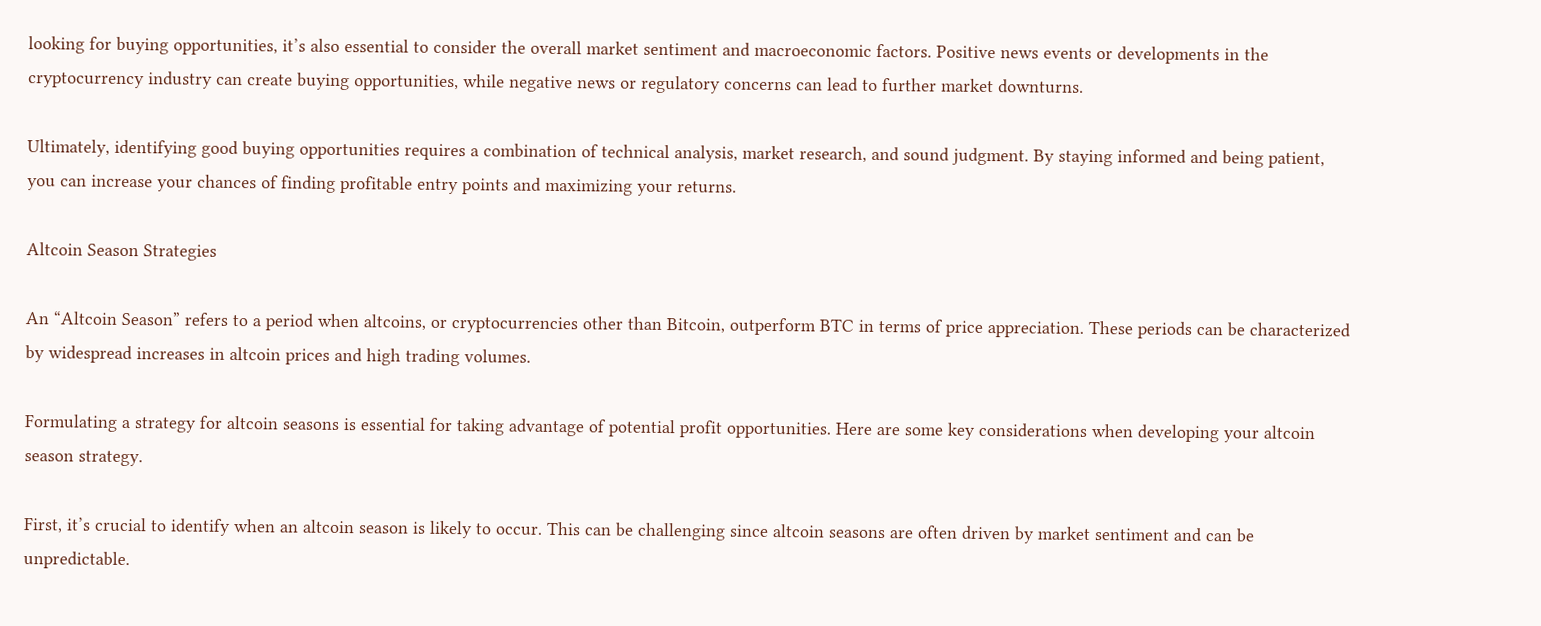looking for buying opportunities, it’s also essential to consider the overall market sentiment and macroeconomic factors. Positive news events or developments in the cryptocurrency industry can create buying opportunities, while negative news or regulatory concerns can lead to further market downturns.

Ultimately, identifying good buying opportunities requires a combination of technical analysis, market research, and sound judgment. By staying informed and being patient, you can increase your chances of finding profitable entry points and maximizing your returns.

Altcoin Season Strategies

An “Altcoin Season” refers to a period when altcoins, or cryptocurrencies other than Bitcoin, outperform BTC in terms of price appreciation. These periods can be characterized by widespread increases in altcoin prices and high trading volumes.

Formulating a strategy for altcoin seasons is essential for taking advantage of potential profit opportunities. Here are some key considerations when developing your altcoin season strategy.

First, it’s crucial to identify when an altcoin season is likely to occur. This can be challenging since altcoin seasons are often driven by market sentiment and can be unpredictable.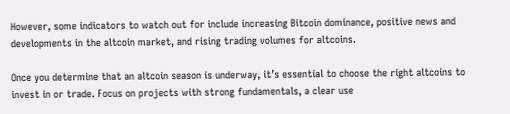However, some indicators to watch out for include increasing Bitcoin dominance, positive news and developments in the altcoin market, and rising trading volumes for altcoins.

Once you determine that an altcoin season is underway, it’s essential to choose the right altcoins to invest in or trade. Focus on projects with strong fundamentals, a clear use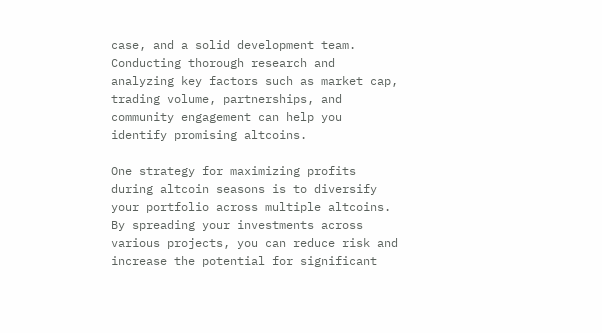case, and a solid development team. Conducting thorough research and analyzing key factors such as market cap, trading volume, partnerships, and community engagement can help you identify promising altcoins.

One strategy for maximizing profits during altcoin seasons is to diversify your portfolio across multiple altcoins. By spreading your investments across various projects, you can reduce risk and increase the potential for significant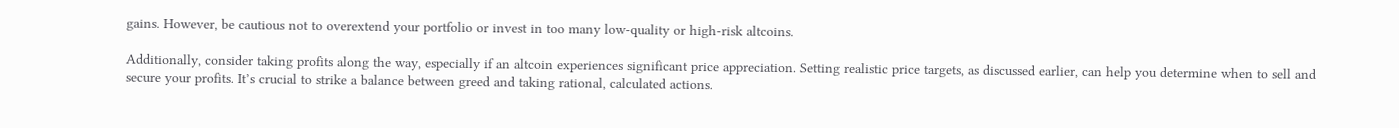gains. However, be cautious not to overextend your portfolio or invest in too many low-quality or high-risk altcoins.

Additionally, consider taking profits along the way, especially if an altcoin experiences significant price appreciation. Setting realistic price targets, as discussed earlier, can help you determine when to sell and secure your profits. It’s crucial to strike a balance between greed and taking rational, calculated actions.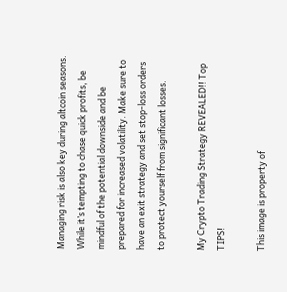Managing risk is also key during altcoin seasons. While it’s tempting to chase quick profits, be mindful of the potential downside and be prepared for increased volatility. Make sure to have an exit strategy and set stop-loss orders to protect yourself from significant losses.

My Crypto Trading Strategy REVEALED!! Top TIPS!

This image is property of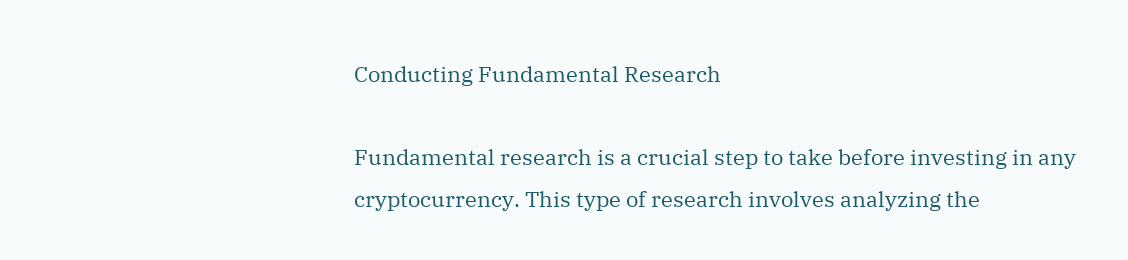Conducting Fundamental Research

Fundamental research is a crucial step to take before investing in any cryptocurrency. This type of research involves analyzing the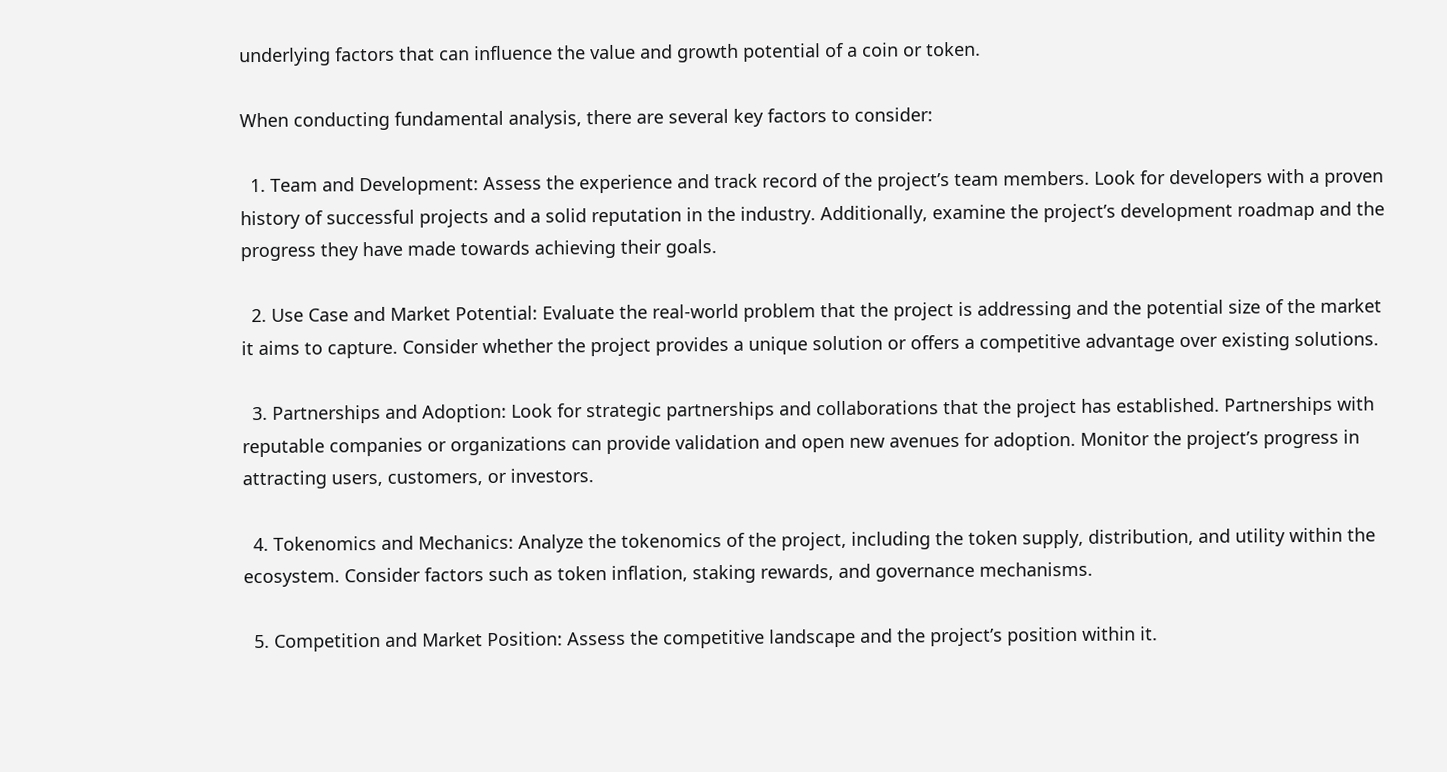underlying factors that can influence the value and growth potential of a coin or token.

When conducting fundamental analysis, there are several key factors to consider:

  1. Team and Development: Assess the experience and track record of the project’s team members. Look for developers with a proven history of successful projects and a solid reputation in the industry. Additionally, examine the project’s development roadmap and the progress they have made towards achieving their goals.

  2. Use Case and Market Potential: Evaluate the real-world problem that the project is addressing and the potential size of the market it aims to capture. Consider whether the project provides a unique solution or offers a competitive advantage over existing solutions.

  3. Partnerships and Adoption: Look for strategic partnerships and collaborations that the project has established. Partnerships with reputable companies or organizations can provide validation and open new avenues for adoption. Monitor the project’s progress in attracting users, customers, or investors.

  4. Tokenomics and Mechanics: Analyze the tokenomics of the project, including the token supply, distribution, and utility within the ecosystem. Consider factors such as token inflation, staking rewards, and governance mechanisms.

  5. Competition and Market Position: Assess the competitive landscape and the project’s position within it.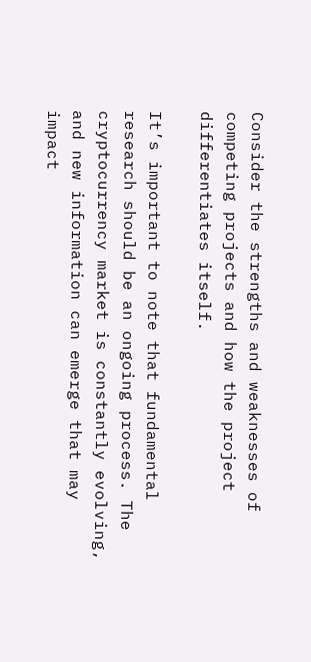Consider the strengths and weaknesses of competing projects and how the project differentiates itself.

It’s important to note that fundamental research should be an ongoing process. The cryptocurrency market is constantly evolving, and new information can emerge that may impact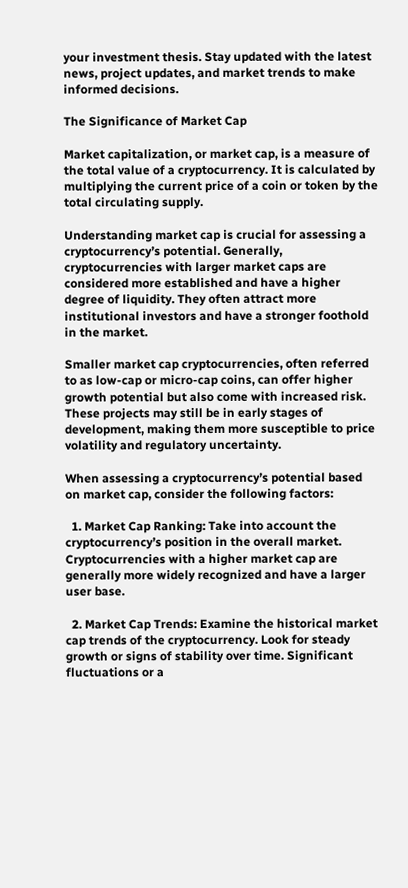your investment thesis. Stay updated with the latest news, project updates, and market trends to make informed decisions.

The Significance of Market Cap

Market capitalization, or market cap, is a measure of the total value of a cryptocurrency. It is calculated by multiplying the current price of a coin or token by the total circulating supply.

Understanding market cap is crucial for assessing a cryptocurrency’s potential. Generally, cryptocurrencies with larger market caps are considered more established and have a higher degree of liquidity. They often attract more institutional investors and have a stronger foothold in the market.

Smaller market cap cryptocurrencies, often referred to as low-cap or micro-cap coins, can offer higher growth potential but also come with increased risk. These projects may still be in early stages of development, making them more susceptible to price volatility and regulatory uncertainty.

When assessing a cryptocurrency’s potential based on market cap, consider the following factors:

  1. Market Cap Ranking: Take into account the cryptocurrency’s position in the overall market. Cryptocurrencies with a higher market cap are generally more widely recognized and have a larger user base.

  2. Market Cap Trends: Examine the historical market cap trends of the cryptocurrency. Look for steady growth or signs of stability over time. Significant fluctuations or a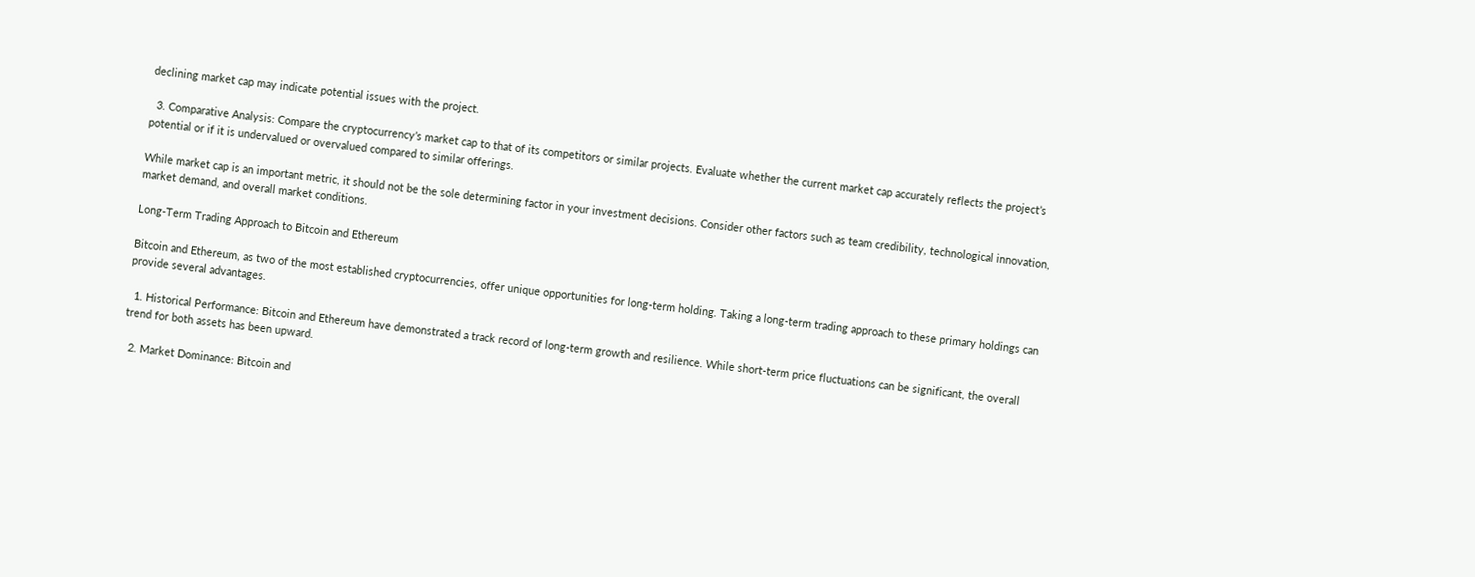declining market cap may indicate potential issues with the project.

  3. Comparative Analysis: Compare the cryptocurrency’s market cap to that of its competitors or similar projects. Evaluate whether the current market cap accurately reflects the project’s potential or if it is undervalued or overvalued compared to similar offerings.

While market cap is an important metric, it should not be the sole determining factor in your investment decisions. Consider other factors such as team credibility, technological innovation, market demand, and overall market conditions.

Long-Term Trading Approach to Bitcoin and Ethereum

Bitcoin and Ethereum, as two of the most established cryptocurrencies, offer unique opportunities for long-term holding. Taking a long-term trading approach to these primary holdings can provide several advantages.

  1. Historical Performance: Bitcoin and Ethereum have demonstrated a track record of long-term growth and resilience. While short-term price fluctuations can be significant, the overall trend for both assets has been upward.

  2. Market Dominance: Bitcoin and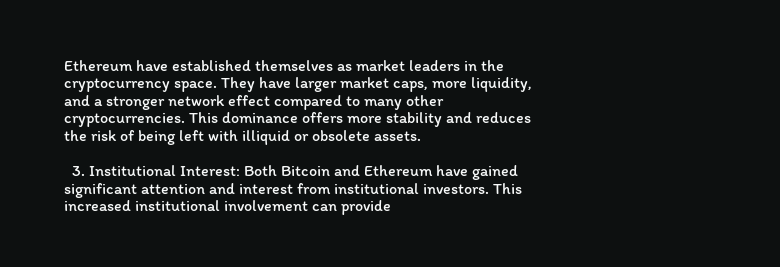Ethereum have established themselves as market leaders in the cryptocurrency space. They have larger market caps, more liquidity, and a stronger network effect compared to many other cryptocurrencies. This dominance offers more stability and reduces the risk of being left with illiquid or obsolete assets.

  3. Institutional Interest: Both Bitcoin and Ethereum have gained significant attention and interest from institutional investors. This increased institutional involvement can provide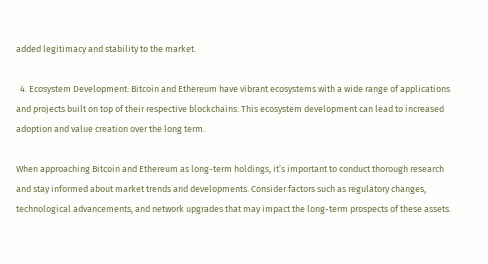added legitimacy and stability to the market.

  4. Ecosystem Development: Bitcoin and Ethereum have vibrant ecosystems with a wide range of applications and projects built on top of their respective blockchains. This ecosystem development can lead to increased adoption and value creation over the long term.

When approaching Bitcoin and Ethereum as long-term holdings, it’s important to conduct thorough research and stay informed about market trends and developments. Consider factors such as regulatory changes, technological advancements, and network upgrades that may impact the long-term prospects of these assets.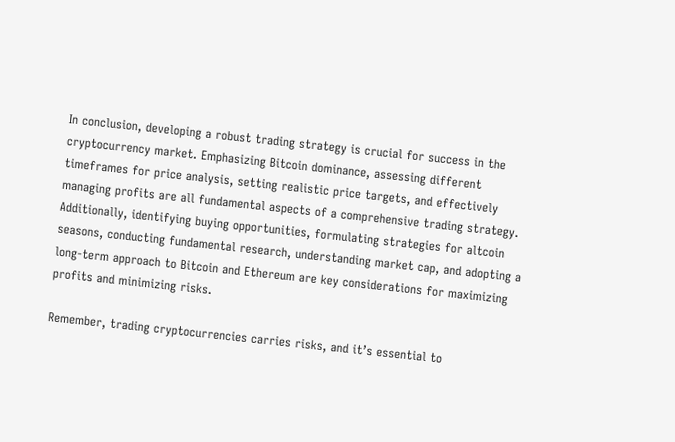In conclusion, developing a robust trading strategy is crucial for success in the cryptocurrency market. Emphasizing Bitcoin dominance, assessing different timeframes for price analysis, setting realistic price targets, and effectively managing profits are all fundamental aspects of a comprehensive trading strategy. Additionally, identifying buying opportunities, formulating strategies for altcoin seasons, conducting fundamental research, understanding market cap, and adopting a long-term approach to Bitcoin and Ethereum are key considerations for maximizing profits and minimizing risks.

Remember, trading cryptocurrencies carries risks, and it’s essential to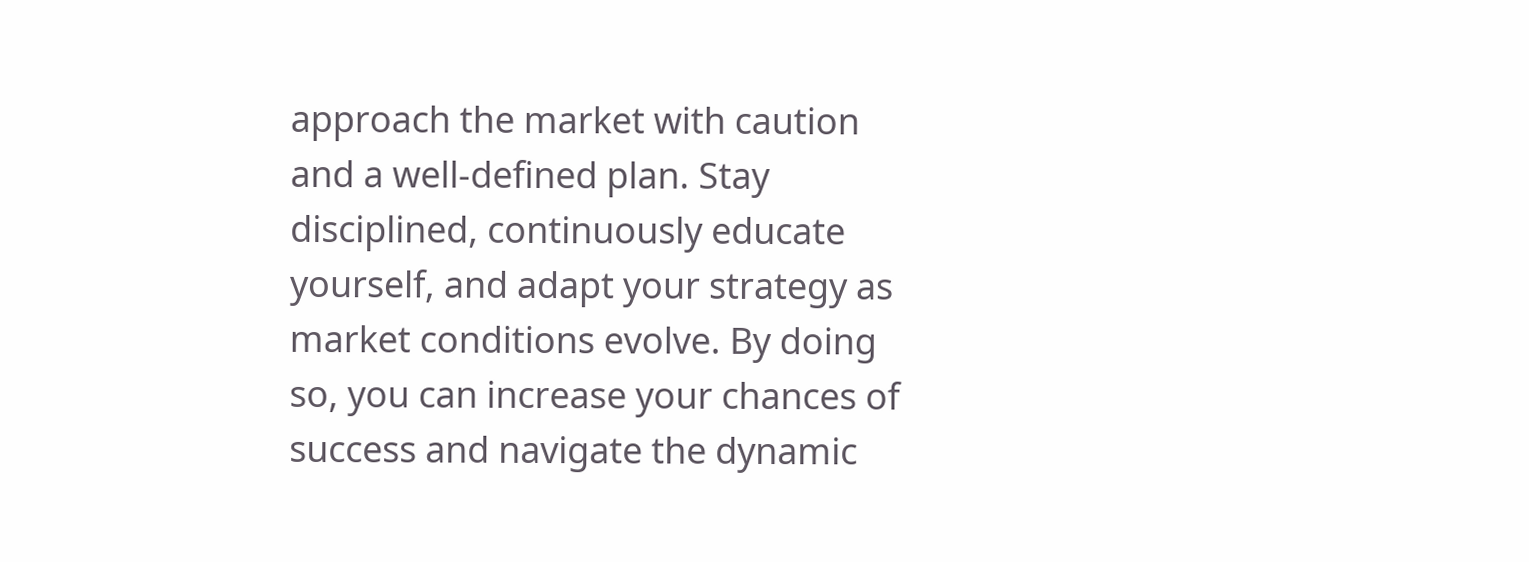approach the market with caution and a well-defined plan. Stay disciplined, continuously educate yourself, and adapt your strategy as market conditions evolve. By doing so, you can increase your chances of success and navigate the dynamic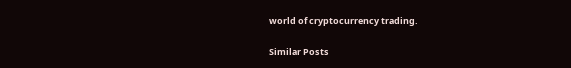world of cryptocurrency trading.

Similar Posts